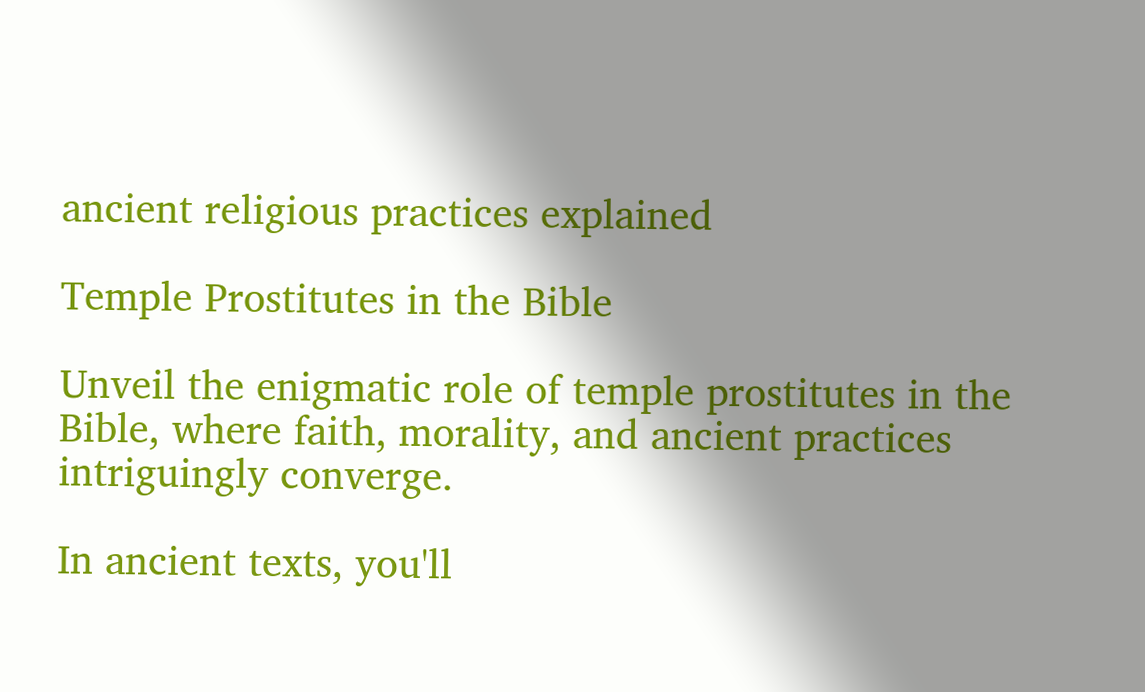ancient religious practices explained

Temple Prostitutes in the Bible

Unveil the enigmatic role of temple prostitutes in the Bible, where faith, morality, and ancient practices intriguingly converge.

In ancient texts, you'll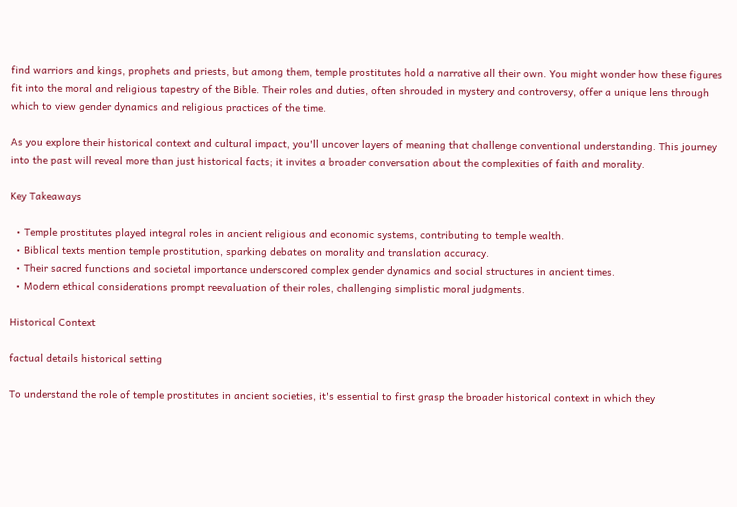find warriors and kings, prophets and priests, but among them, temple prostitutes hold a narrative all their own. You might wonder how these figures fit into the moral and religious tapestry of the Bible. Their roles and duties, often shrouded in mystery and controversy, offer a unique lens through which to view gender dynamics and religious practices of the time.

As you explore their historical context and cultural impact, you'll uncover layers of meaning that challenge conventional understanding. This journey into the past will reveal more than just historical facts; it invites a broader conversation about the complexities of faith and morality.

Key Takeaways

  • Temple prostitutes played integral roles in ancient religious and economic systems, contributing to temple wealth.
  • Biblical texts mention temple prostitution, sparking debates on morality and translation accuracy.
  • Their sacred functions and societal importance underscored complex gender dynamics and social structures in ancient times.
  • Modern ethical considerations prompt reevaluation of their roles, challenging simplistic moral judgments.

Historical Context

factual details historical setting

To understand the role of temple prostitutes in ancient societies, it's essential to first grasp the broader historical context in which they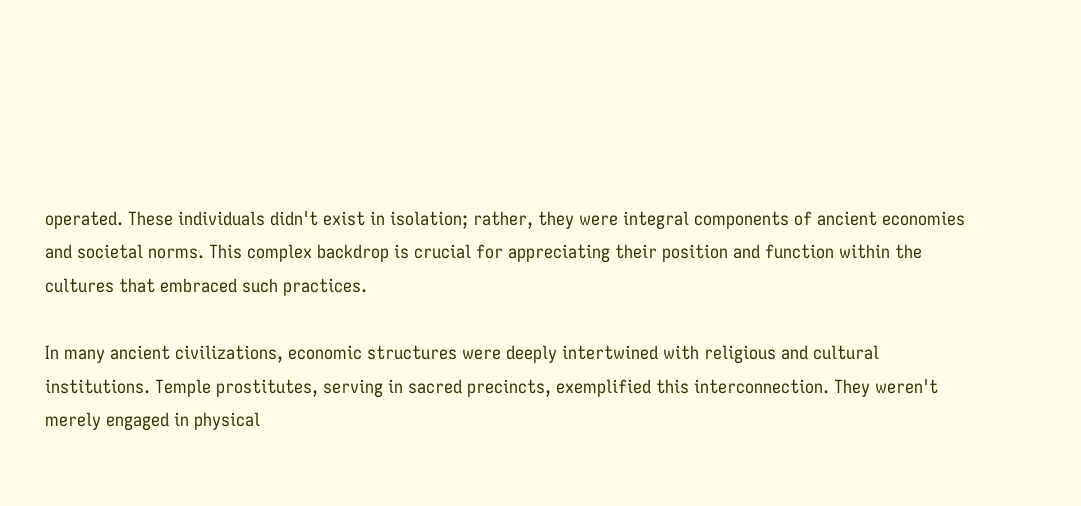operated. These individuals didn't exist in isolation; rather, they were integral components of ancient economies and societal norms. This complex backdrop is crucial for appreciating their position and function within the cultures that embraced such practices.

In many ancient civilizations, economic structures were deeply intertwined with religious and cultural institutions. Temple prostitutes, serving in sacred precincts, exemplified this interconnection. They weren't merely engaged in physical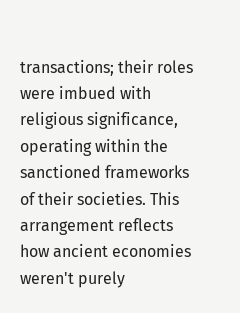transactions; their roles were imbued with religious significance, operating within the sanctioned frameworks of their societies. This arrangement reflects how ancient economies weren't purely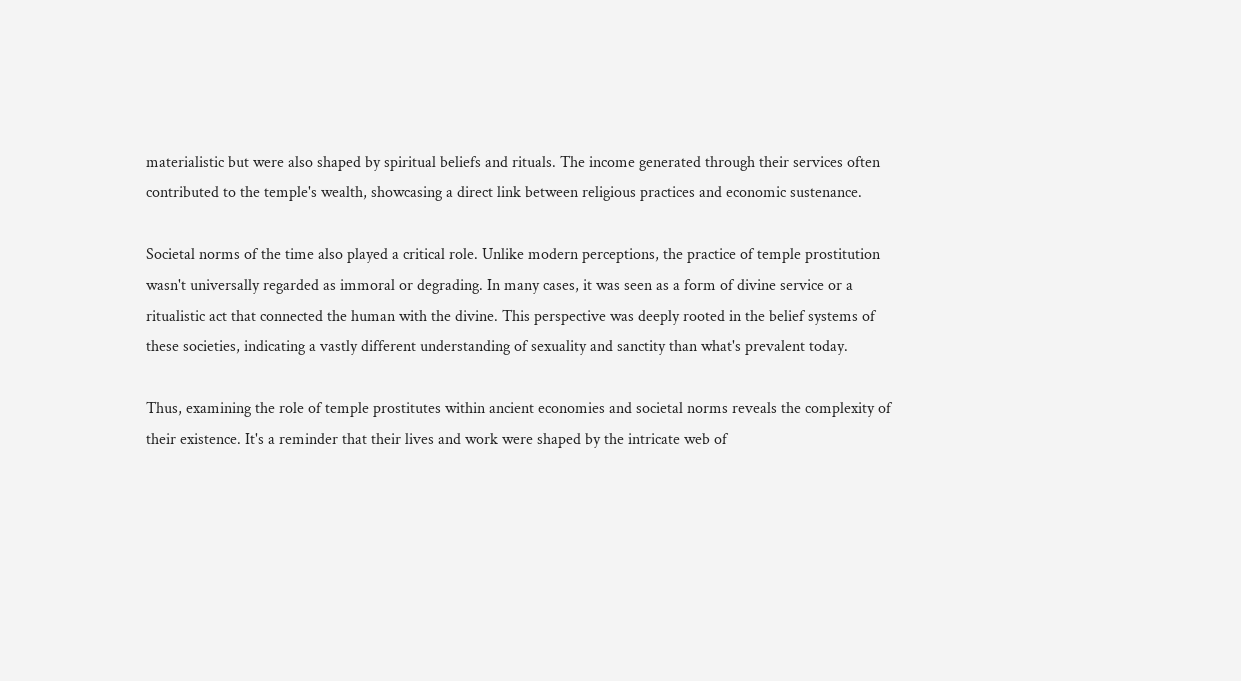materialistic but were also shaped by spiritual beliefs and rituals. The income generated through their services often contributed to the temple's wealth, showcasing a direct link between religious practices and economic sustenance.

Societal norms of the time also played a critical role. Unlike modern perceptions, the practice of temple prostitution wasn't universally regarded as immoral or degrading. In many cases, it was seen as a form of divine service or a ritualistic act that connected the human with the divine. This perspective was deeply rooted in the belief systems of these societies, indicating a vastly different understanding of sexuality and sanctity than what's prevalent today.

Thus, examining the role of temple prostitutes within ancient economies and societal norms reveals the complexity of their existence. It's a reminder that their lives and work were shaped by the intricate web of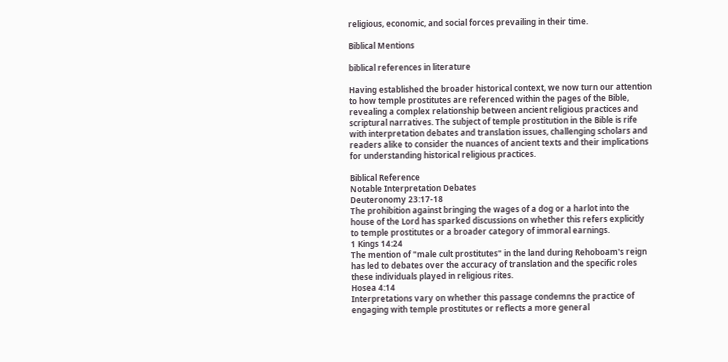religious, economic, and social forces prevailing in their time.

Biblical Mentions

biblical references in literature

Having established the broader historical context, we now turn our attention to how temple prostitutes are referenced within the pages of the Bible, revealing a complex relationship between ancient religious practices and scriptural narratives. The subject of temple prostitution in the Bible is rife with interpretation debates and translation issues, challenging scholars and readers alike to consider the nuances of ancient texts and their implications for understanding historical religious practices.

Biblical Reference
Notable Interpretation Debates
Deuteronomy 23:17-18
The prohibition against bringing the wages of a dog or a harlot into the house of the Lord has sparked discussions on whether this refers explicitly to temple prostitutes or a broader category of immoral earnings.
1 Kings 14:24
The mention of "male cult prostitutes" in the land during Rehoboam's reign has led to debates over the accuracy of translation and the specific roles these individuals played in religious rites.
Hosea 4:14
Interpretations vary on whether this passage condemns the practice of engaging with temple prostitutes or reflects a more general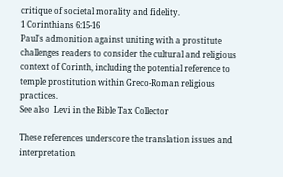critique of societal morality and fidelity.
1 Corinthians 6:15-16
Paul's admonition against uniting with a prostitute challenges readers to consider the cultural and religious context of Corinth, including the potential reference to temple prostitution within Greco-Roman religious practices.
See also  Levi in the Bible Tax Collector

These references underscore the translation issues and interpretation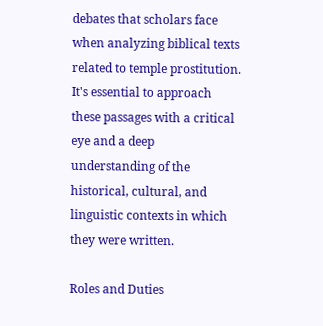debates that scholars face when analyzing biblical texts related to temple prostitution. It's essential to approach these passages with a critical eye and a deep understanding of the historical, cultural, and linguistic contexts in which they were written.

Roles and Duties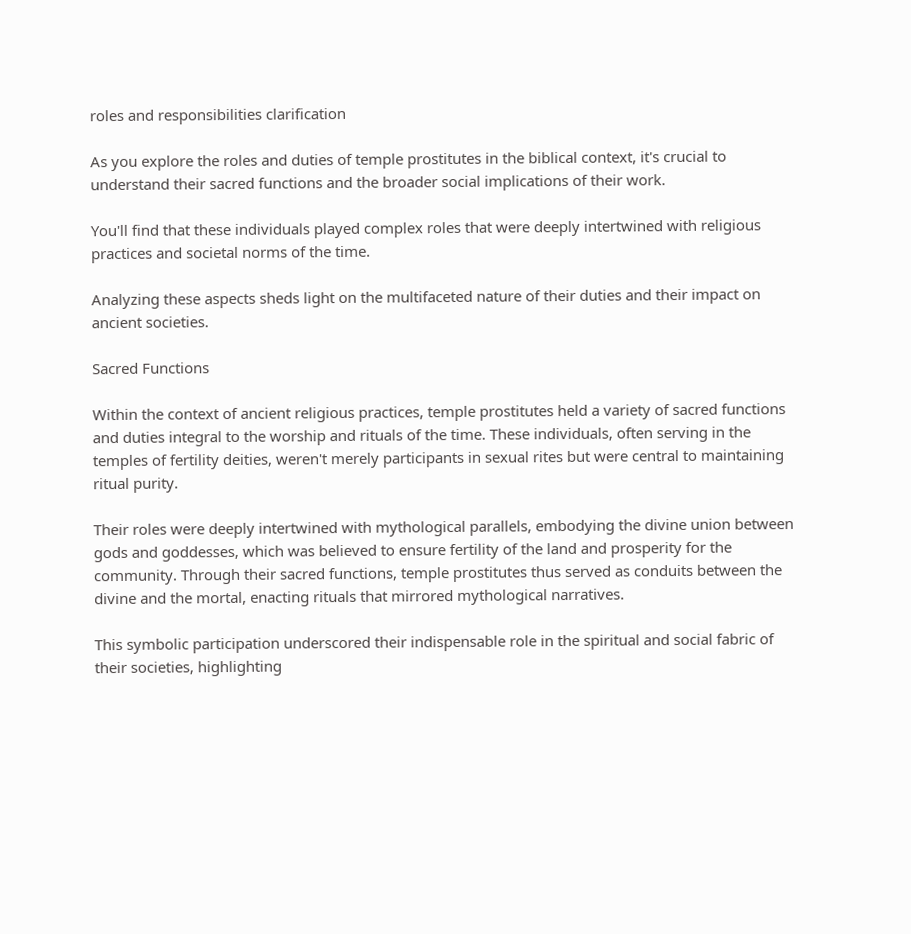roles and responsibilities clarification

As you explore the roles and duties of temple prostitutes in the biblical context, it's crucial to understand their sacred functions and the broader social implications of their work.

You'll find that these individuals played complex roles that were deeply intertwined with religious practices and societal norms of the time.

Analyzing these aspects sheds light on the multifaceted nature of their duties and their impact on ancient societies.

Sacred Functions

Within the context of ancient religious practices, temple prostitutes held a variety of sacred functions and duties integral to the worship and rituals of the time. These individuals, often serving in the temples of fertility deities, weren't merely participants in sexual rites but were central to maintaining ritual purity.

Their roles were deeply intertwined with mythological parallels, embodying the divine union between gods and goddesses, which was believed to ensure fertility of the land and prosperity for the community. Through their sacred functions, temple prostitutes thus served as conduits between the divine and the mortal, enacting rituals that mirrored mythological narratives.

This symbolic participation underscored their indispensable role in the spiritual and social fabric of their societies, highlighting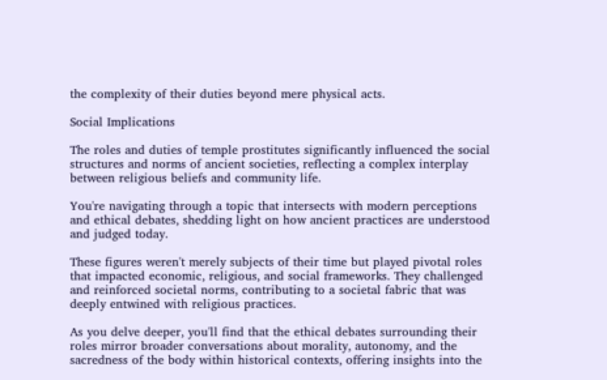the complexity of their duties beyond mere physical acts.

Social Implications

The roles and duties of temple prostitutes significantly influenced the social structures and norms of ancient societies, reflecting a complex interplay between religious beliefs and community life.

You're navigating through a topic that intersects with modern perceptions and ethical debates, shedding light on how ancient practices are understood and judged today.

These figures weren't merely subjects of their time but played pivotal roles that impacted economic, religious, and social frameworks. They challenged and reinforced societal norms, contributing to a societal fabric that was deeply entwined with religious practices.

As you delve deeper, you'll find that the ethical debates surrounding their roles mirror broader conversations about morality, autonomy, and the sacredness of the body within historical contexts, offering insights into the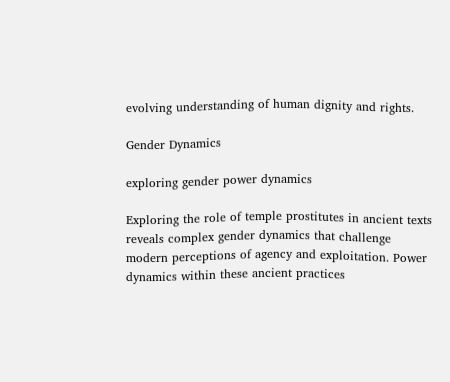evolving understanding of human dignity and rights.

Gender Dynamics

exploring gender power dynamics

Exploring the role of temple prostitutes in ancient texts reveals complex gender dynamics that challenge modern perceptions of agency and exploitation. Power dynamics within these ancient practices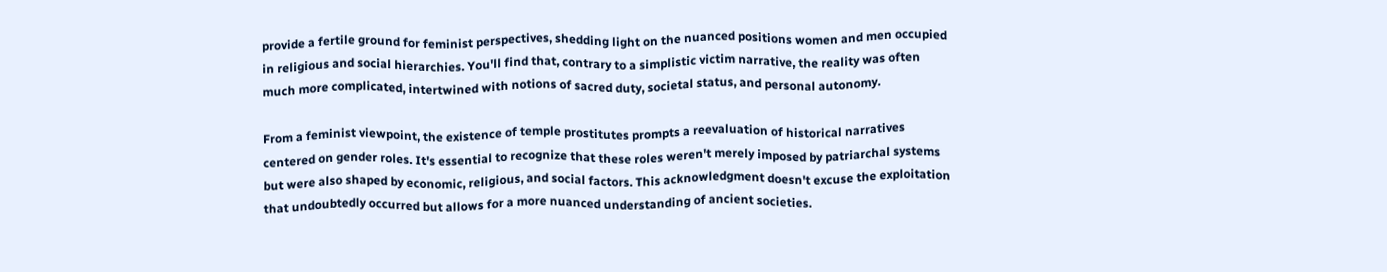provide a fertile ground for feminist perspectives, shedding light on the nuanced positions women and men occupied in religious and social hierarchies. You'll find that, contrary to a simplistic victim narrative, the reality was often much more complicated, intertwined with notions of sacred duty, societal status, and personal autonomy.

From a feminist viewpoint, the existence of temple prostitutes prompts a reevaluation of historical narratives centered on gender roles. It's essential to recognize that these roles weren't merely imposed by patriarchal systems but were also shaped by economic, religious, and social factors. This acknowledgment doesn't excuse the exploitation that undoubtedly occurred but allows for a more nuanced understanding of ancient societies.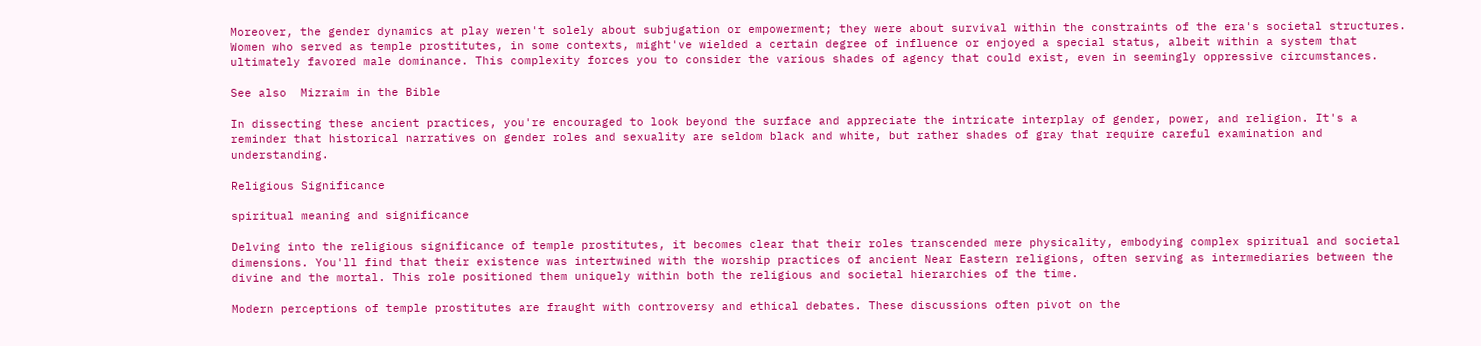Moreover, the gender dynamics at play weren't solely about subjugation or empowerment; they were about survival within the constraints of the era's societal structures. Women who served as temple prostitutes, in some contexts, might've wielded a certain degree of influence or enjoyed a special status, albeit within a system that ultimately favored male dominance. This complexity forces you to consider the various shades of agency that could exist, even in seemingly oppressive circumstances.

See also  Mizraim in the Bible

In dissecting these ancient practices, you're encouraged to look beyond the surface and appreciate the intricate interplay of gender, power, and religion. It's a reminder that historical narratives on gender roles and sexuality are seldom black and white, but rather shades of gray that require careful examination and understanding.

Religious Significance

spiritual meaning and significance

Delving into the religious significance of temple prostitutes, it becomes clear that their roles transcended mere physicality, embodying complex spiritual and societal dimensions. You'll find that their existence was intertwined with the worship practices of ancient Near Eastern religions, often serving as intermediaries between the divine and the mortal. This role positioned them uniquely within both the religious and societal hierarchies of the time.

Modern perceptions of temple prostitutes are fraught with controversy and ethical debates. These discussions often pivot on the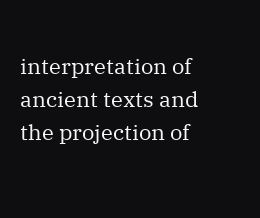interpretation of ancient texts and the projection of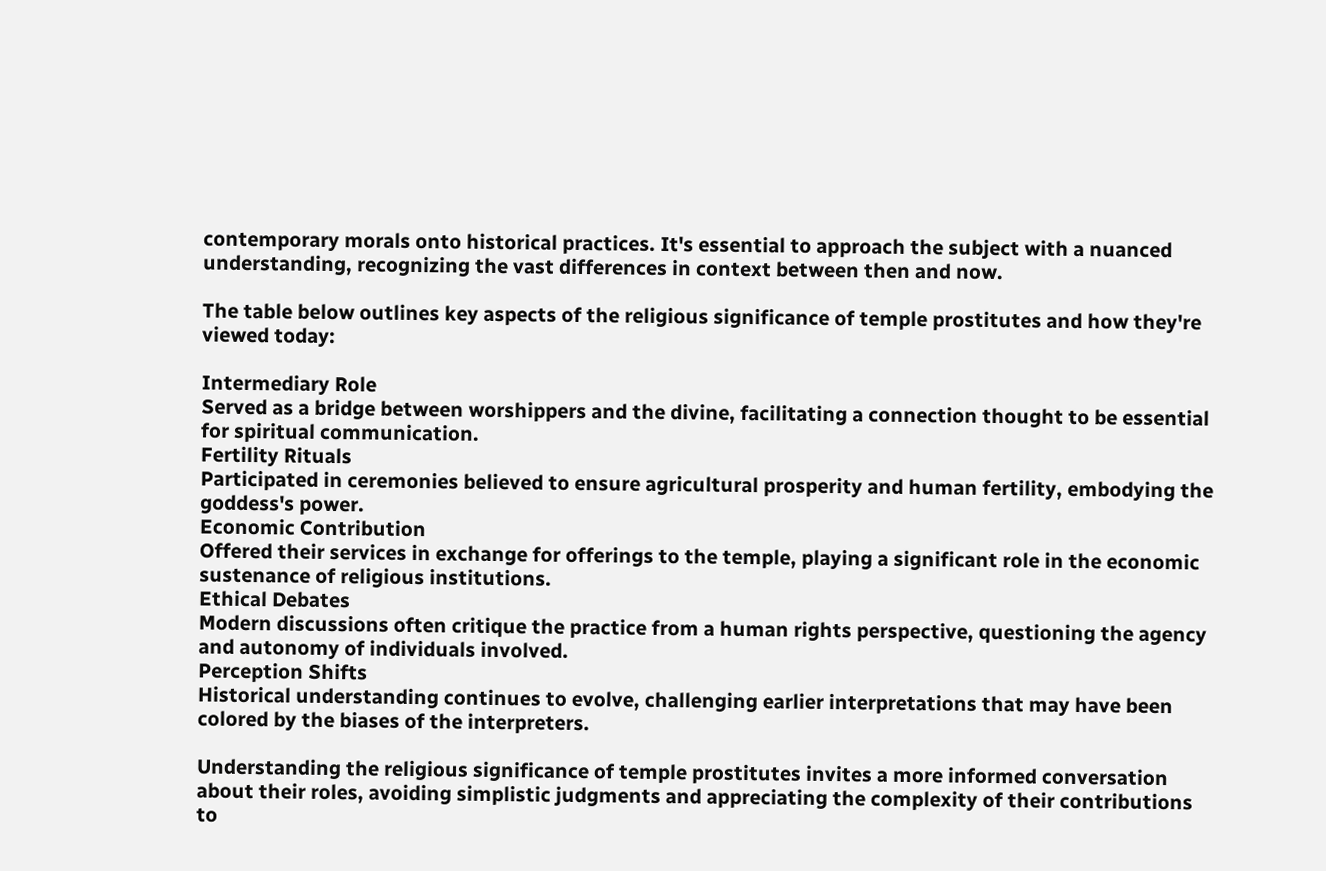contemporary morals onto historical practices. It's essential to approach the subject with a nuanced understanding, recognizing the vast differences in context between then and now.

The table below outlines key aspects of the religious significance of temple prostitutes and how they're viewed today:

Intermediary Role
Served as a bridge between worshippers and the divine, facilitating a connection thought to be essential for spiritual communication.
Fertility Rituals
Participated in ceremonies believed to ensure agricultural prosperity and human fertility, embodying the goddess's power.
Economic Contribution
Offered their services in exchange for offerings to the temple, playing a significant role in the economic sustenance of religious institutions.
Ethical Debates
Modern discussions often critique the practice from a human rights perspective, questioning the agency and autonomy of individuals involved.
Perception Shifts
Historical understanding continues to evolve, challenging earlier interpretations that may have been colored by the biases of the interpreters.

Understanding the religious significance of temple prostitutes invites a more informed conversation about their roles, avoiding simplistic judgments and appreciating the complexity of their contributions to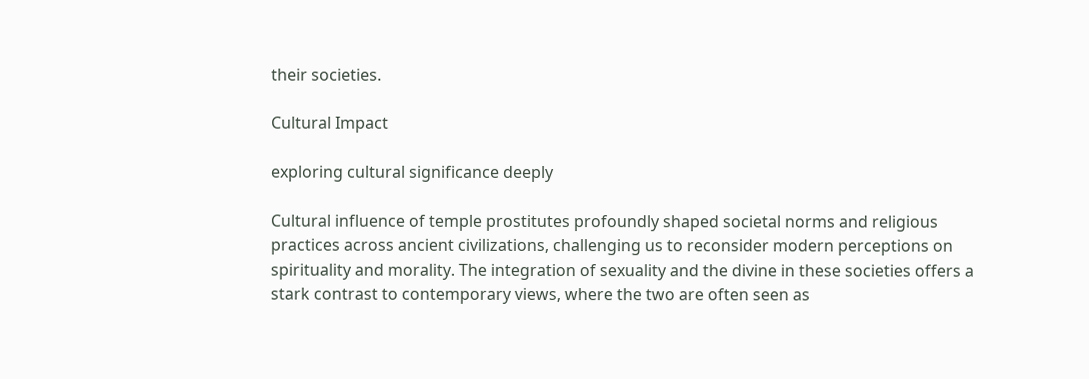their societies.

Cultural Impact

exploring cultural significance deeply

Cultural influence of temple prostitutes profoundly shaped societal norms and religious practices across ancient civilizations, challenging us to reconsider modern perceptions on spirituality and morality. The integration of sexuality and the divine in these societies offers a stark contrast to contemporary views, where the two are often seen as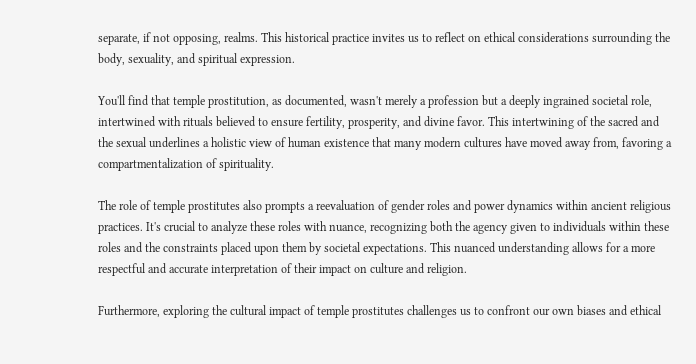separate, if not opposing, realms. This historical practice invites us to reflect on ethical considerations surrounding the body, sexuality, and spiritual expression.

You'll find that temple prostitution, as documented, wasn't merely a profession but a deeply ingrained societal role, intertwined with rituals believed to ensure fertility, prosperity, and divine favor. This intertwining of the sacred and the sexual underlines a holistic view of human existence that many modern cultures have moved away from, favoring a compartmentalization of spirituality.

The role of temple prostitutes also prompts a reevaluation of gender roles and power dynamics within ancient religious practices. It's crucial to analyze these roles with nuance, recognizing both the agency given to individuals within these roles and the constraints placed upon them by societal expectations. This nuanced understanding allows for a more respectful and accurate interpretation of their impact on culture and religion.

Furthermore, exploring the cultural impact of temple prostitutes challenges us to confront our own biases and ethical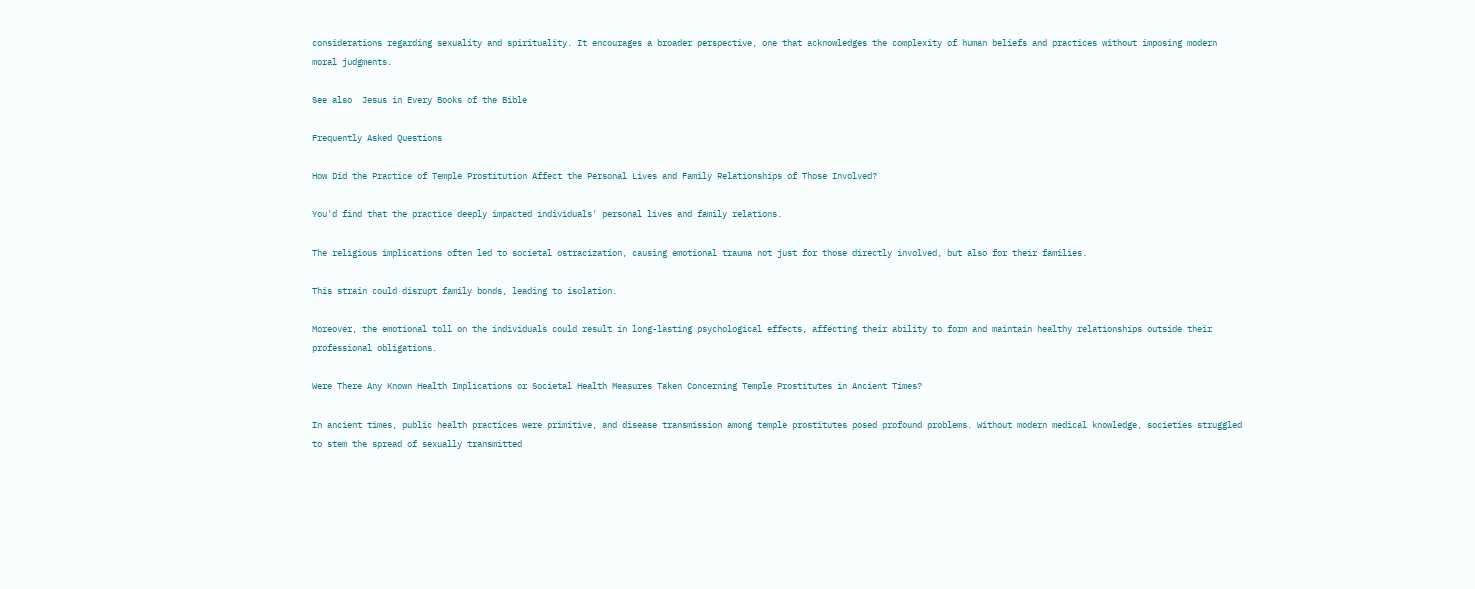considerations regarding sexuality and spirituality. It encourages a broader perspective, one that acknowledges the complexity of human beliefs and practices without imposing modern moral judgments.

See also  Jesus in Every Books of the Bible

Frequently Asked Questions

How Did the Practice of Temple Prostitution Affect the Personal Lives and Family Relationships of Those Involved?

You'd find that the practice deeply impacted individuals' personal lives and family relations.

The religious implications often led to societal ostracization, causing emotional trauma not just for those directly involved, but also for their families.

This strain could disrupt family bonds, leading to isolation.

Moreover, the emotional toll on the individuals could result in long-lasting psychological effects, affecting their ability to form and maintain healthy relationships outside their professional obligations.

Were There Any Known Health Implications or Societal Health Measures Taken Concerning Temple Prostitutes in Ancient Times?

In ancient times, public health practices were primitive, and disease transmission among temple prostitutes posed profound problems. Without modern medical knowledge, societies struggled to stem the spread of sexually transmitted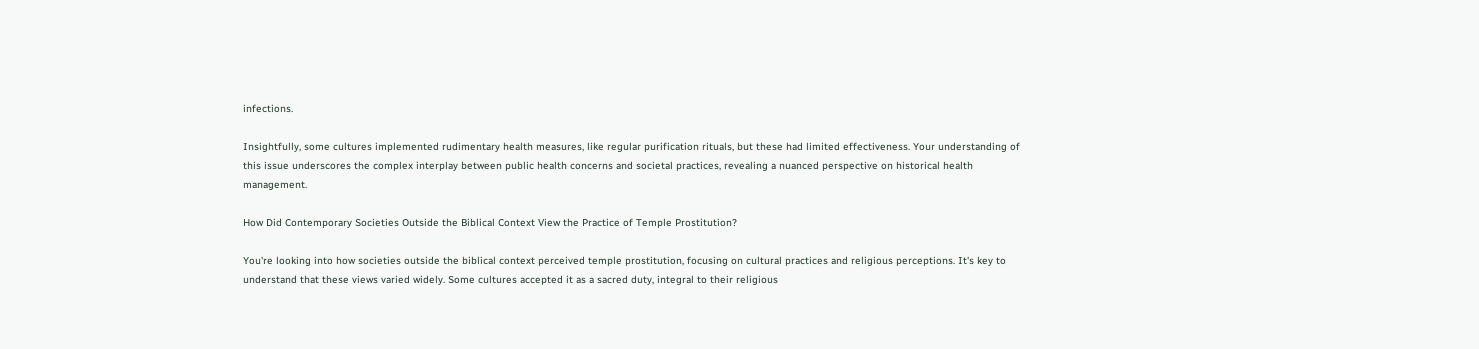infections.

Insightfully, some cultures implemented rudimentary health measures, like regular purification rituals, but these had limited effectiveness. Your understanding of this issue underscores the complex interplay between public health concerns and societal practices, revealing a nuanced perspective on historical health management.

How Did Contemporary Societies Outside the Biblical Context View the Practice of Temple Prostitution?

You're looking into how societies outside the biblical context perceived temple prostitution, focusing on cultural practices and religious perceptions. It's key to understand that these views varied widely. Some cultures accepted it as a sacred duty, integral to their religious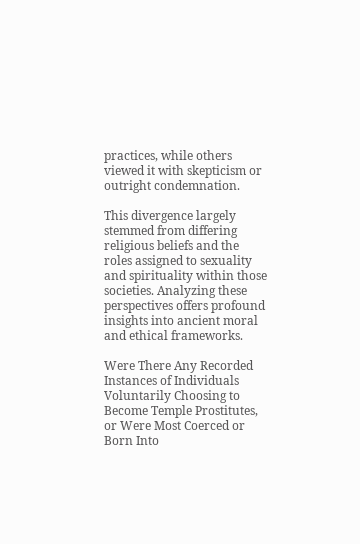practices, while others viewed it with skepticism or outright condemnation.

This divergence largely stemmed from differing religious beliefs and the roles assigned to sexuality and spirituality within those societies. Analyzing these perspectives offers profound insights into ancient moral and ethical frameworks.

Were There Any Recorded Instances of Individuals Voluntarily Choosing to Become Temple Prostitutes, or Were Most Coerced or Born Into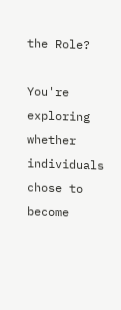the Role?

You're exploring whether individuals chose to become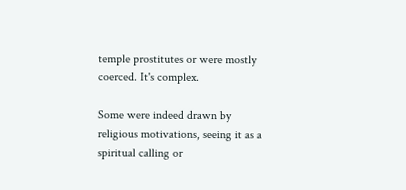temple prostitutes or were mostly coerced. It's complex.

Some were indeed drawn by religious motivations, seeing it as a spiritual calling or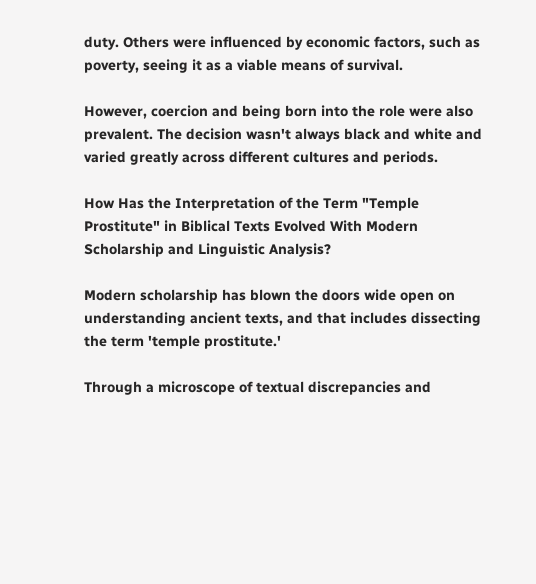duty. Others were influenced by economic factors, such as poverty, seeing it as a viable means of survival.

However, coercion and being born into the role were also prevalent. The decision wasn't always black and white and varied greatly across different cultures and periods.

How Has the Interpretation of the Term "Temple Prostitute" in Biblical Texts Evolved With Modern Scholarship and Linguistic Analysis?

Modern scholarship has blown the doors wide open on understanding ancient texts, and that includes dissecting the term 'temple prostitute.'

Through a microscope of textual discrepancies and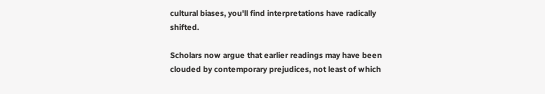cultural biases, you'll find interpretations have radically shifted.

Scholars now argue that earlier readings may have been clouded by contemporary prejudices, not least of which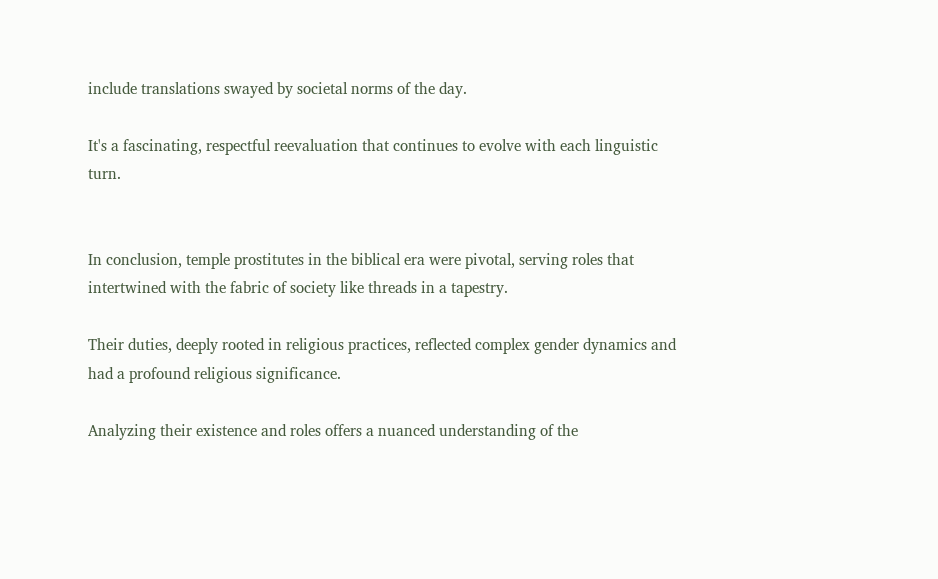include translations swayed by societal norms of the day.

It's a fascinating, respectful reevaluation that continues to evolve with each linguistic turn.


In conclusion, temple prostitutes in the biblical era were pivotal, serving roles that intertwined with the fabric of society like threads in a tapestry.

Their duties, deeply rooted in religious practices, reflected complex gender dynamics and had a profound religious significance.

Analyzing their existence and roles offers a nuanced understanding of the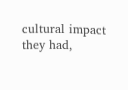cultural impact they had,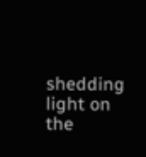shedding light on the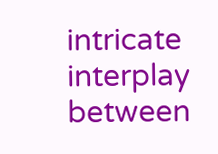intricate interplay between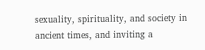sexuality, spirituality, and society in ancient times, and inviting a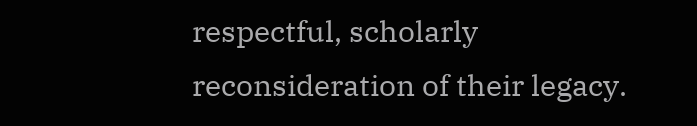respectful, scholarly reconsideration of their legacy.